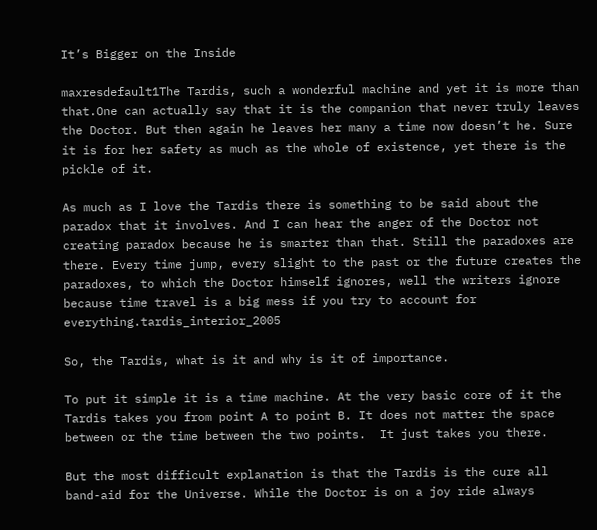It’s Bigger on the Inside

maxresdefault1The Tardis, such a wonderful machine and yet it is more than that.One can actually say that it is the companion that never truly leaves the Doctor. But then again he leaves her many a time now doesn’t he. Sure it is for her safety as much as the whole of existence, yet there is the pickle of it.

As much as I love the Tardis there is something to be said about the paradox that it involves. And I can hear the anger of the Doctor not creating paradox because he is smarter than that. Still the paradoxes are there. Every time jump, every slight to the past or the future creates the paradoxes, to which the Doctor himself ignores, well the writers ignore because time travel is a big mess if you try to account for everything.tardis_interior_2005

So, the Tardis, what is it and why is it of importance.

To put it simple it is a time machine. At the very basic core of it the Tardis takes you from point A to point B. It does not matter the space between or the time between the two points.  It just takes you there.

But the most difficult explanation is that the Tardis is the cure all band-aid for the Universe. While the Doctor is on a joy ride always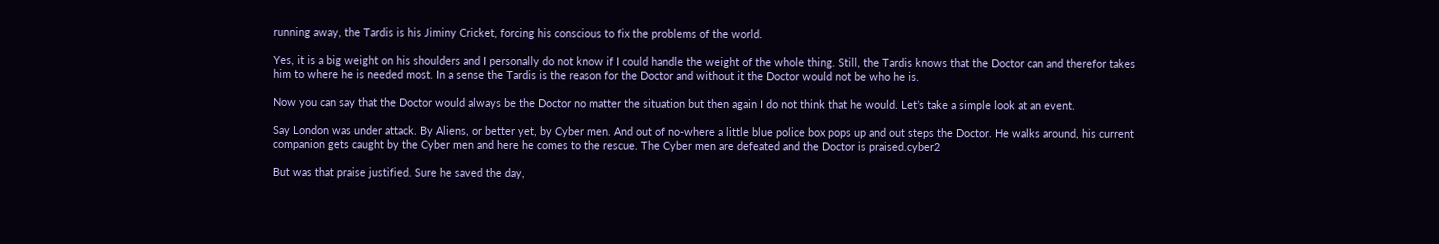running away, the Tardis is his Jiminy Cricket, forcing his conscious to fix the problems of the world.

Yes, it is a big weight on his shoulders and I personally do not know if I could handle the weight of the whole thing. Still, the Tardis knows that the Doctor can and therefor takes him to where he is needed most. In a sense the Tardis is the reason for the Doctor and without it the Doctor would not be who he is.

Now you can say that the Doctor would always be the Doctor no matter the situation but then again I do not think that he would. Let’s take a simple look at an event.

Say London was under attack. By Aliens, or better yet, by Cyber men. And out of no-where a little blue police box pops up and out steps the Doctor. He walks around, his current companion gets caught by the Cyber men and here he comes to the rescue. The Cyber men are defeated and the Doctor is praised.cyber2

But was that praise justified. Sure he saved the day,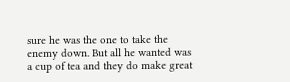sure he was the one to take the enemy down. But all he wanted was a cup of tea and they do make great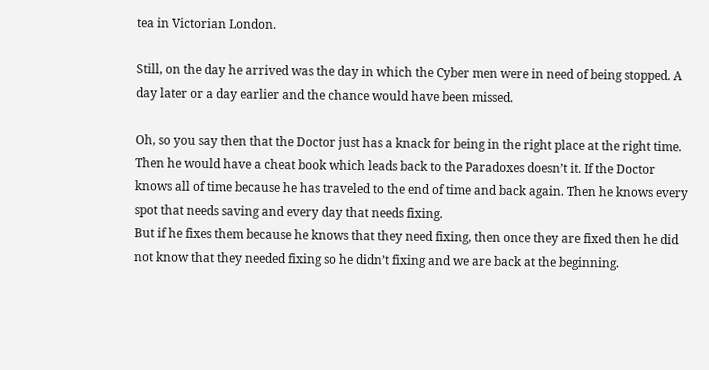tea in Victorian London.

Still, on the day he arrived was the day in which the Cyber men were in need of being stopped. A day later or a day earlier and the chance would have been missed.

Oh, so you say then that the Doctor just has a knack for being in the right place at the right time. Then he would have a cheat book which leads back to the Paradoxes doesn’t it. If the Doctor knows all of time because he has traveled to the end of time and back again. Then he knows every spot that needs saving and every day that needs fixing.
But if he fixes them because he knows that they need fixing, then once they are fixed then he did not know that they needed fixing so he didn’t fixing and we are back at the beginning.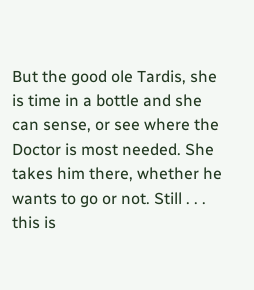But the good ole Tardis, she is time in a bottle and she can sense, or see where the Doctor is most needed. She takes him there, whether he wants to go or not. Still . . . this is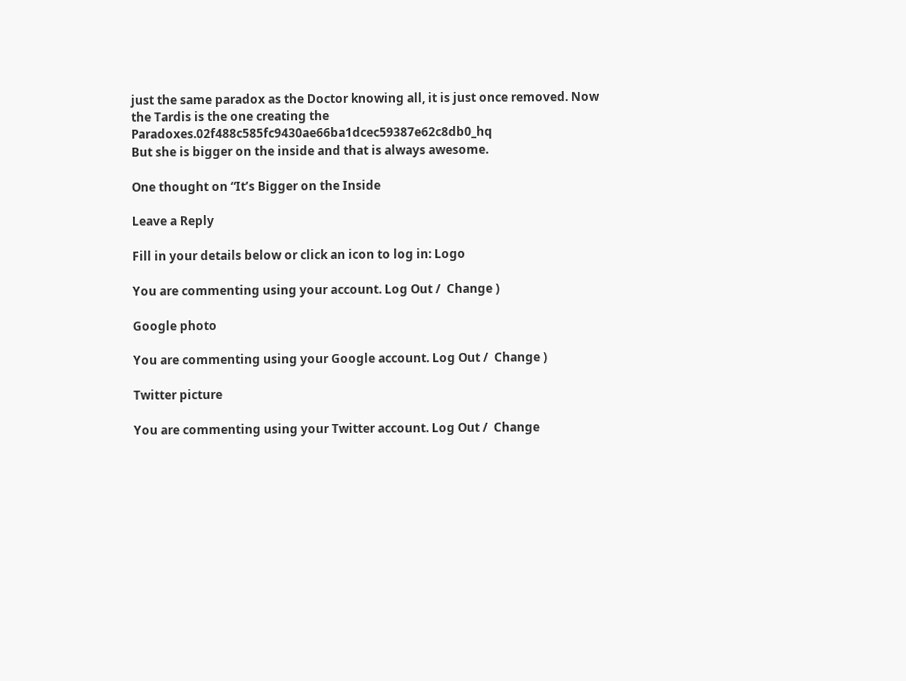just the same paradox as the Doctor knowing all, it is just once removed. Now the Tardis is the one creating the Paradoxes.02f488c585fc9430ae66ba1dcec59387e62c8db0_hq
But she is bigger on the inside and that is always awesome.

One thought on “It’s Bigger on the Inside

Leave a Reply

Fill in your details below or click an icon to log in: Logo

You are commenting using your account. Log Out /  Change )

Google photo

You are commenting using your Google account. Log Out /  Change )

Twitter picture

You are commenting using your Twitter account. Log Out /  Change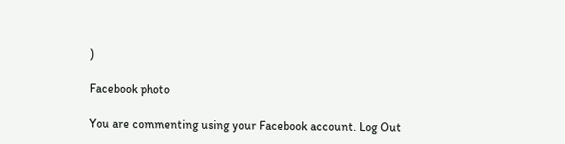)

Facebook photo

You are commenting using your Facebook account. Log Out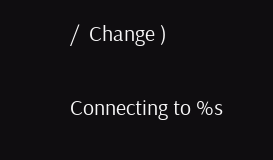/  Change )

Connecting to %s